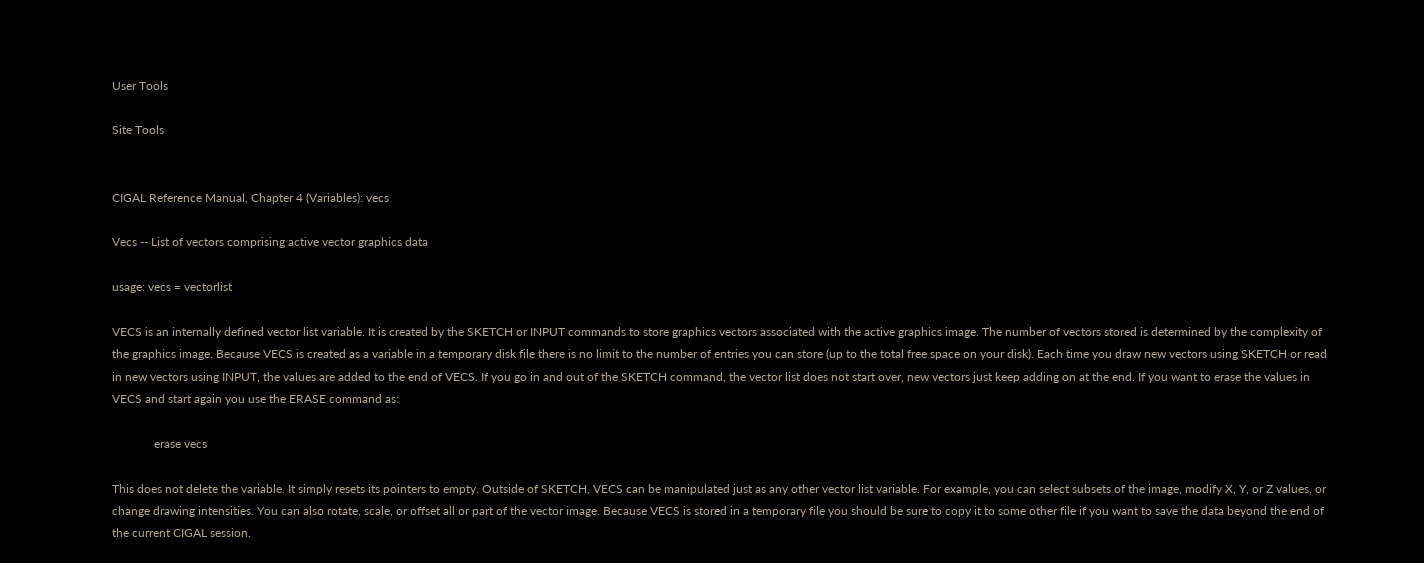User Tools

Site Tools


CIGAL Reference Manual, Chapter 4 (Variables): vecs

Vecs -- List of vectors comprising active vector graphics data

usage: vecs = vectorlist

VECS is an internally defined vector list variable. It is created by the SKETCH or INPUT commands to store graphics vectors associated with the active graphics image. The number of vectors stored is determined by the complexity of the graphics image. Because VECS is created as a variable in a temporary disk file there is no limit to the number of entries you can store (up to the total free space on your disk). Each time you draw new vectors using SKETCH or read in new vectors using INPUT, the values are added to the end of VECS. If you go in and out of the SKETCH command, the vector list does not start over, new vectors just keep adding on at the end. If you want to erase the values in VECS and start again you use the ERASE command as:

              erase vecs

This does not delete the variable. It simply resets its pointers to empty. Outside of SKETCH, VECS can be manipulated just as any other vector list variable. For example, you can select subsets of the image, modify X, Y, or Z values, or change drawing intensities. You can also rotate, scale, or offset all or part of the vector image. Because VECS is stored in a temporary file you should be sure to copy it to some other file if you want to save the data beyond the end of the current CIGAL session.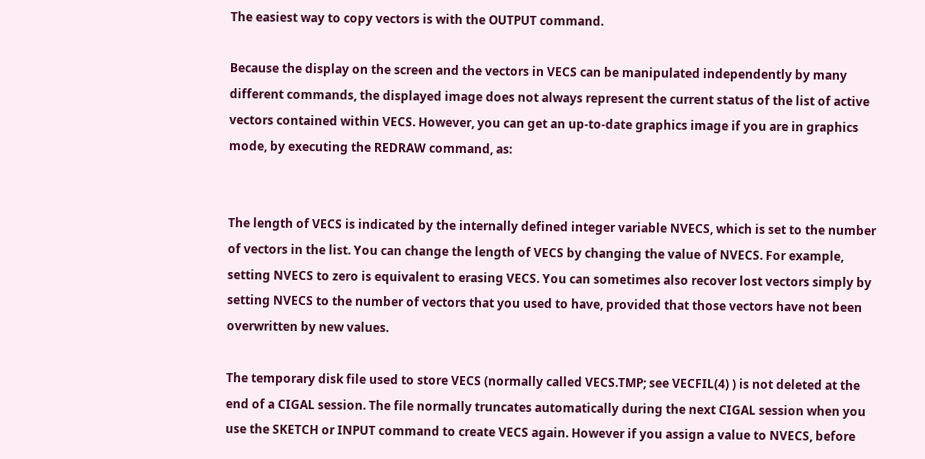The easiest way to copy vectors is with the OUTPUT command.

Because the display on the screen and the vectors in VECS can be manipulated independently by many different commands, the displayed image does not always represent the current status of the list of active vectors contained within VECS. However, you can get an up-to-date graphics image if you are in graphics mode, by executing the REDRAW command, as:


The length of VECS is indicated by the internally defined integer variable NVECS, which is set to the number of vectors in the list. You can change the length of VECS by changing the value of NVECS. For example, setting NVECS to zero is equivalent to erasing VECS. You can sometimes also recover lost vectors simply by setting NVECS to the number of vectors that you used to have, provided that those vectors have not been overwritten by new values.

The temporary disk file used to store VECS (normally called VECS.TMP; see VECFIL(4) ) is not deleted at the end of a CIGAL session. The file normally truncates automatically during the next CIGAL session when you use the SKETCH or INPUT command to create VECS again. However if you assign a value to NVECS, before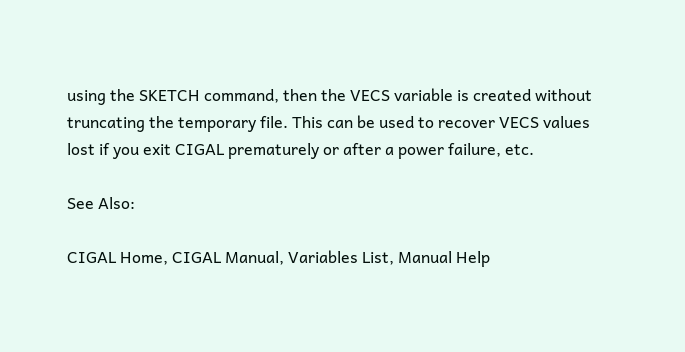using the SKETCH command, then the VECS variable is created without truncating the temporary file. This can be used to recover VECS values lost if you exit CIGAL prematurely or after a power failure, etc.

See Also:

CIGAL Home, CIGAL Manual, Variables List, Manual Help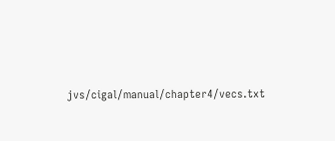jvs/cigal/manual/chapter4/vecs.txt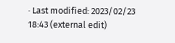· Last modified: 2023/02/23 18:43 (external edit)